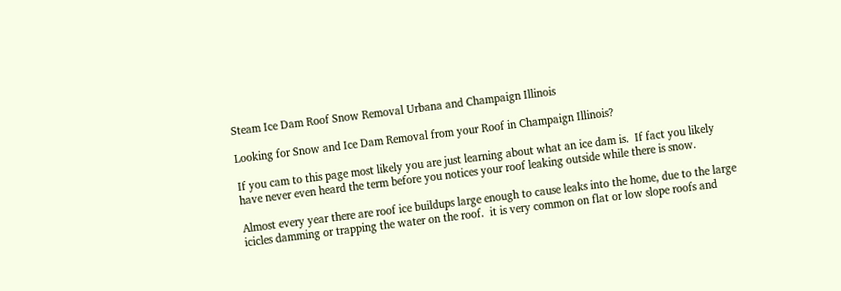Steam Ice Dam Roof Snow Removal Urbana and Champaign Illinois

Looking for Snow and Ice Dam Removal from your Roof in Champaign Illinois?

If you cam to this page most likely you are just learning about what an ice dam is.  If fact you likely have never even heard the term before you notices your roof leaking outside while there is snow.

Almost every year there are roof ice buildups large enough to cause leaks into the home, due to the large icicles damming or trapping the water on the roof.  it is very common on flat or low slope roofs and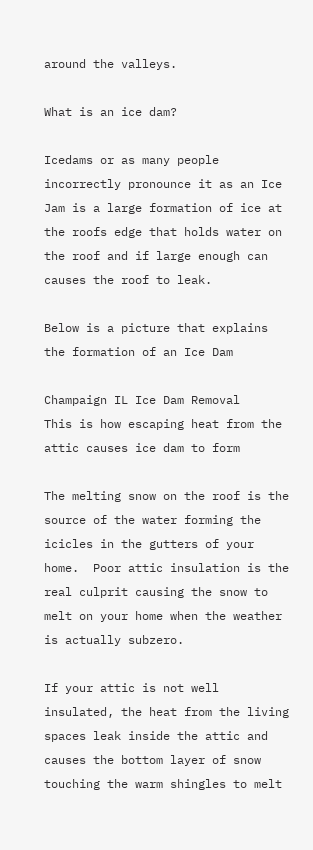around the valleys.

What is an ice dam?

Icedams or as many people incorrectly pronounce it as an Ice Jam is a large formation of ice at the roofs edge that holds water on the roof and if large enough can causes the roof to leak.

Below is a picture that explains the formation of an Ice Dam

Champaign IL Ice Dam Removal
This is how escaping heat from the attic causes ice dam to form

The melting snow on the roof is the source of the water forming the icicles in the gutters of your home.  Poor attic insulation is the real culprit causing the snow to melt on your home when the weather is actually subzero.

If your attic is not well insulated, the heat from the living spaces leak inside the attic and causes the bottom layer of snow touching the warm shingles to melt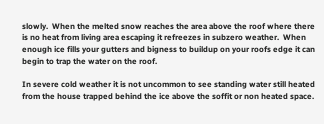slowly.  When the melted snow reaches the area above the roof where there is no heat from living area escaping it refreezes in subzero weather.  When enough ice fills your gutters and bigness to buildup on your roofs edge it can begin to trap the water on the roof.

In severe cold weather it is not uncommon to see standing water still heated from the house trapped behind the ice above the soffit or non heated space.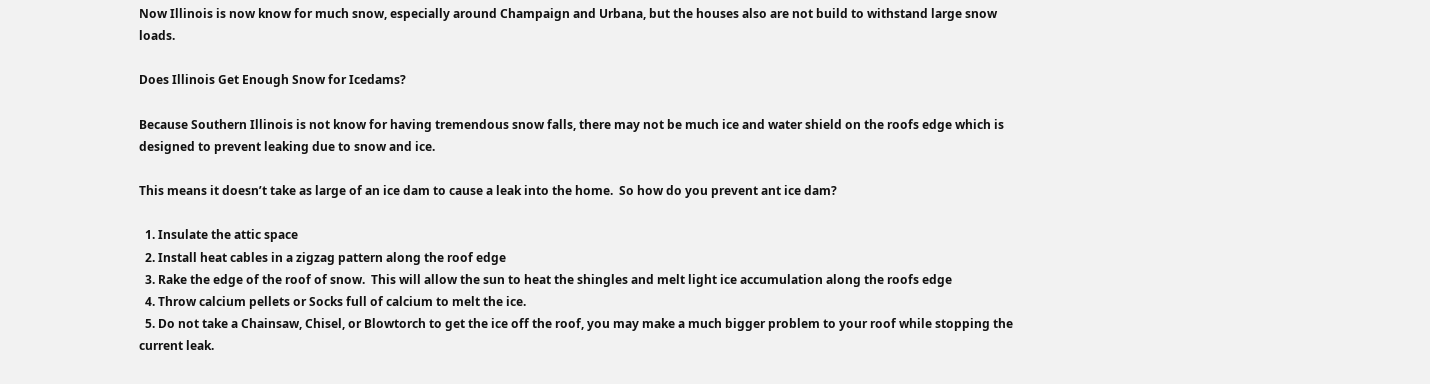Now Illinois is now know for much snow, especially around Champaign and Urbana, but the houses also are not build to withstand large snow loads.

Does Illinois Get Enough Snow for Icedams?

Because Southern Illinois is not know for having tremendous snow falls, there may not be much ice and water shield on the roofs edge which is designed to prevent leaking due to snow and ice.

This means it doesn’t take as large of an ice dam to cause a leak into the home.  So how do you prevent ant ice dam?

  1. Insulate the attic space
  2. Install heat cables in a zigzag pattern along the roof edge
  3. Rake the edge of the roof of snow.  This will allow the sun to heat the shingles and melt light ice accumulation along the roofs edge
  4. Throw calcium pellets or Socks full of calcium to melt the ice.
  5. Do not take a Chainsaw, Chisel, or Blowtorch to get the ice off the roof, you may make a much bigger problem to your roof while stopping the current leak.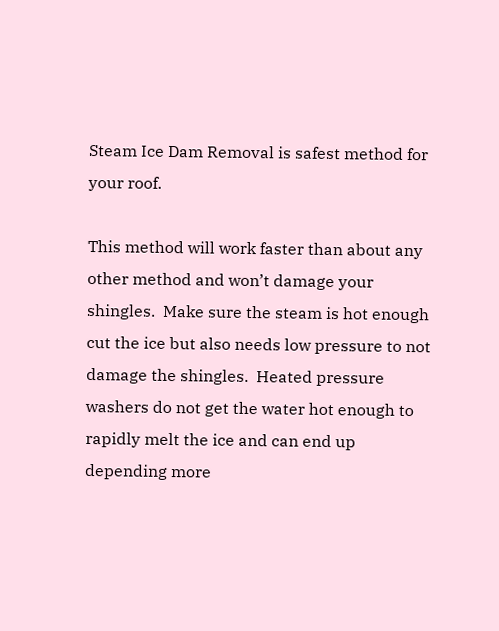Steam Ice Dam Removal is safest method for your roof.

This method will work faster than about any other method and won’t damage your shingles.  Make sure the steam is hot enough cut the ice but also needs low pressure to not damage the shingles.  Heated pressure washers do not get the water hot enough to rapidly melt the ice and can end up depending more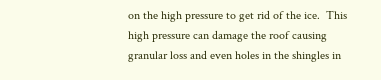on the high pressure to get rid of the ice.  This high pressure can damage the roof causing granular loss and even holes in the shingles in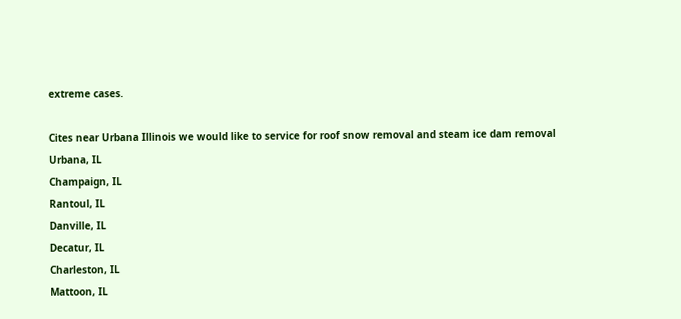extreme cases.

Cites near Urbana Illinois we would like to service for roof snow removal and steam ice dam removal
Urbana, IL
Champaign, IL
Rantoul, IL
Danville, IL
Decatur, IL
Charleston, IL
Mattoon, IL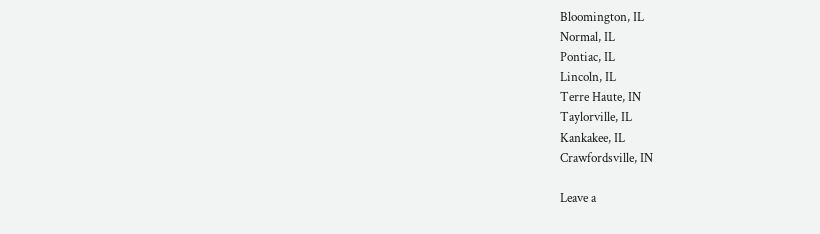Bloomington, IL
Normal, IL
Pontiac, IL
Lincoln, IL
Terre Haute, IN
Taylorville, IL
Kankakee, IL
Crawfordsville, IN

Leave a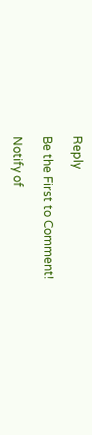Reply

Be the First to Comment!

Notify of